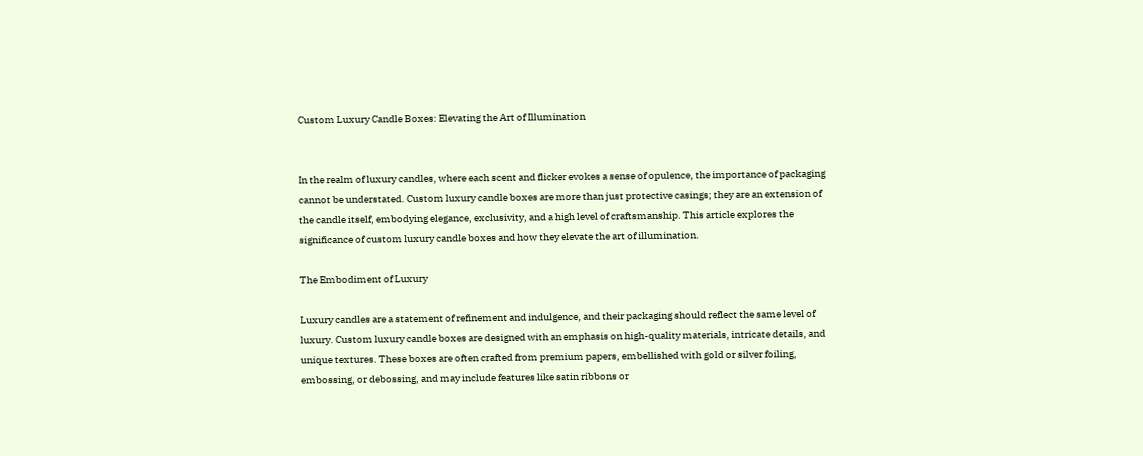Custom Luxury Candle Boxes: Elevating the Art of Illumination


In the realm of luxury candles, where each scent and flicker evokes a sense of opulence, the importance of packaging cannot be understated. Custom luxury candle boxes are more than just protective casings; they are an extension of the candle itself, embodying elegance, exclusivity, and a high level of craftsmanship. This article explores the significance of custom luxury candle boxes and how they elevate the art of illumination.

The Embodiment of Luxury

Luxury candles are a statement of refinement and indulgence, and their packaging should reflect the same level of luxury. Custom luxury candle boxes are designed with an emphasis on high-quality materials, intricate details, and unique textures. These boxes are often crafted from premium papers, embellished with gold or silver foiling, embossing, or debossing, and may include features like satin ribbons or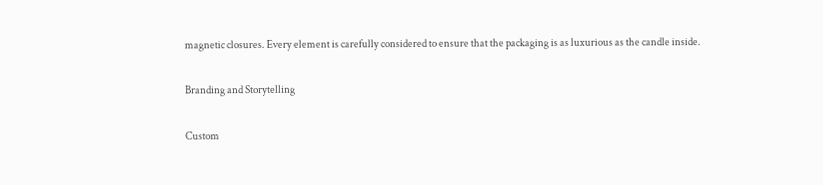magnetic closures. Every element is carefully considered to ensure that the packaging is as luxurious as the candle inside.

Branding and Storytelling

Custom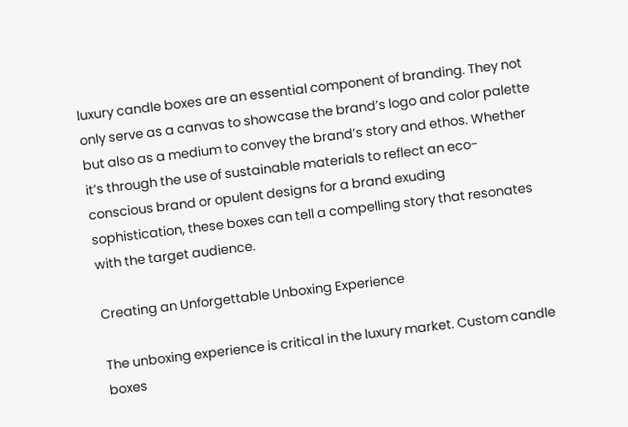luxury candle boxes are an essential component of branding. They not only serve as a canvas to showcase the brand’s logo and color palette but also as a medium to convey the brand’s story and ethos. Whether it’s through the use of sustainable materials to reflect an eco-conscious brand or opulent designs for a brand exuding sophistication, these boxes can tell a compelling story that resonates with the target audience.

Creating an Unforgettable Unboxing Experience

The unboxing experience is critical in the luxury market. Custom candle boxes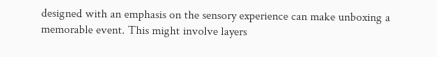designed with an emphasis on the sensory experience can make unboxing a memorable event. This might involve layers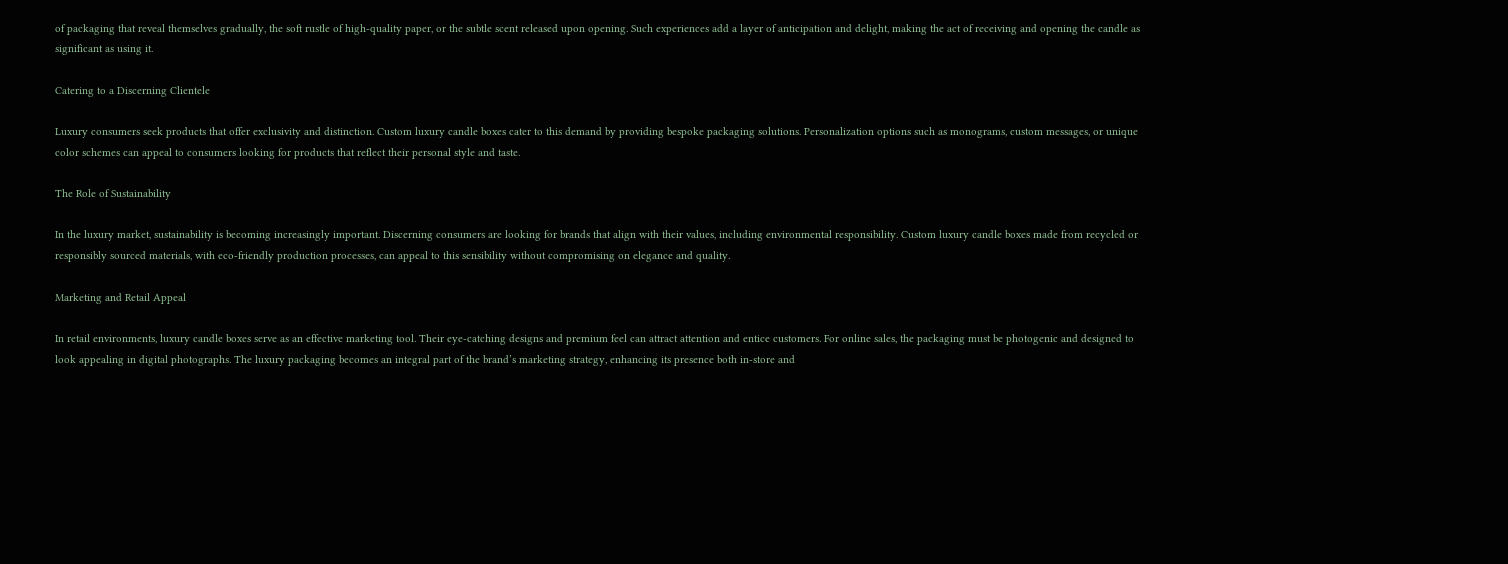of packaging that reveal themselves gradually, the soft rustle of high-quality paper, or the subtle scent released upon opening. Such experiences add a layer of anticipation and delight, making the act of receiving and opening the candle as significant as using it.

Catering to a Discerning Clientele

Luxury consumers seek products that offer exclusivity and distinction. Custom luxury candle boxes cater to this demand by providing bespoke packaging solutions. Personalization options such as monograms, custom messages, or unique color schemes can appeal to consumers looking for products that reflect their personal style and taste.

The Role of Sustainability

In the luxury market, sustainability is becoming increasingly important. Discerning consumers are looking for brands that align with their values, including environmental responsibility. Custom luxury candle boxes made from recycled or responsibly sourced materials, with eco-friendly production processes, can appeal to this sensibility without compromising on elegance and quality.

Marketing and Retail Appeal

In retail environments, luxury candle boxes serve as an effective marketing tool. Their eye-catching designs and premium feel can attract attention and entice customers. For online sales, the packaging must be photogenic and designed to look appealing in digital photographs. The luxury packaging becomes an integral part of the brand’s marketing strategy, enhancing its presence both in-store and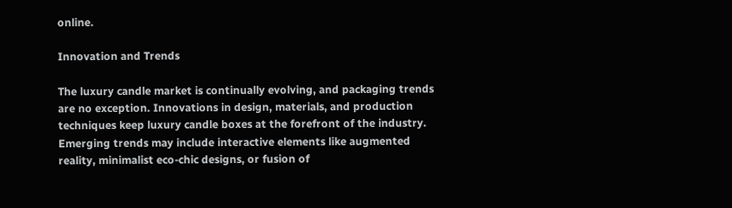online.

Innovation and Trends

The luxury candle market is continually evolving, and packaging trends are no exception. Innovations in design, materials, and production techniques keep luxury candle boxes at the forefront of the industry. Emerging trends may include interactive elements like augmented reality, minimalist eco-chic designs, or fusion of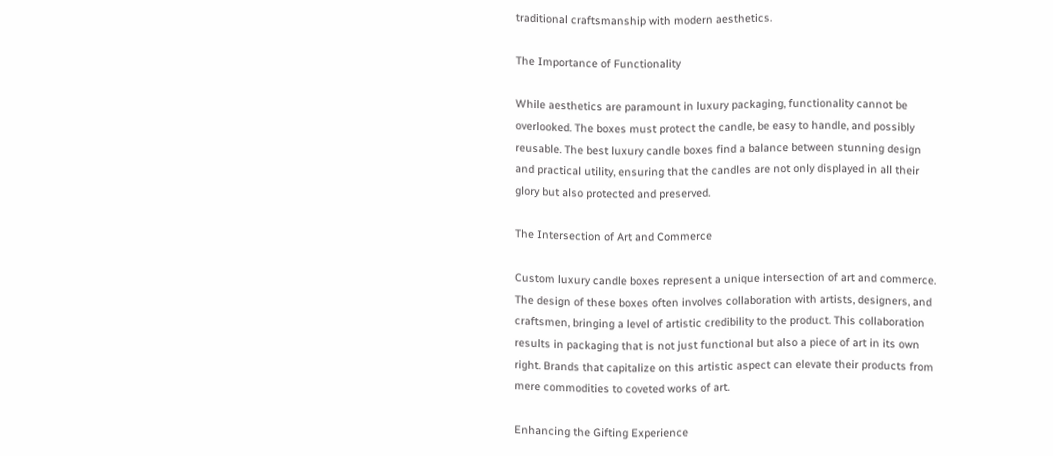traditional craftsmanship with modern aesthetics.

The Importance of Functionality

While aesthetics are paramount in luxury packaging, functionality cannot be overlooked. The boxes must protect the candle, be easy to handle, and possibly reusable. The best luxury candle boxes find a balance between stunning design and practical utility, ensuring that the candles are not only displayed in all their glory but also protected and preserved.

The Intersection of Art and Commerce

Custom luxury candle boxes represent a unique intersection of art and commerce. The design of these boxes often involves collaboration with artists, designers, and craftsmen, bringing a level of artistic credibility to the product. This collaboration results in packaging that is not just functional but also a piece of art in its own right. Brands that capitalize on this artistic aspect can elevate their products from mere commodities to coveted works of art.

Enhancing the Gifting Experience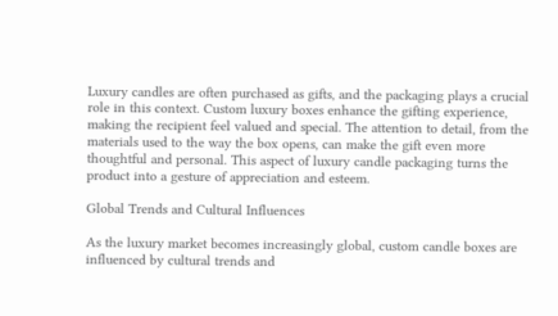Luxury candles are often purchased as gifts, and the packaging plays a crucial role in this context. Custom luxury boxes enhance the gifting experience, making the recipient feel valued and special. The attention to detail, from the materials used to the way the box opens, can make the gift even more thoughtful and personal. This aspect of luxury candle packaging turns the product into a gesture of appreciation and esteem.

Global Trends and Cultural Influences

As the luxury market becomes increasingly global, custom candle boxes are influenced by cultural trends and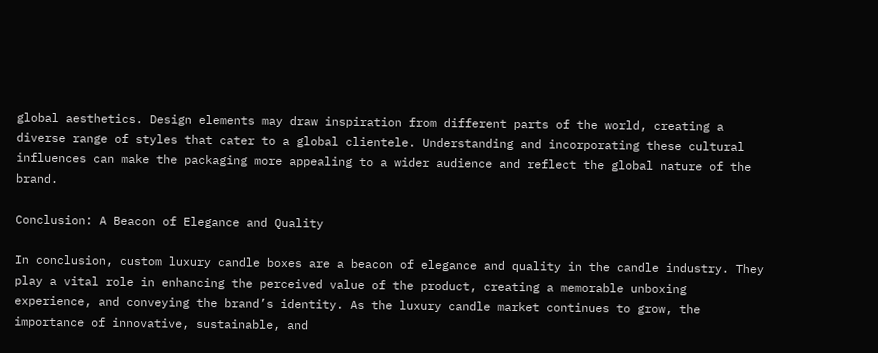global aesthetics. Design elements may draw inspiration from different parts of the world, creating a diverse range of styles that cater to a global clientele. Understanding and incorporating these cultural influences can make the packaging more appealing to a wider audience and reflect the global nature of the brand.

Conclusion: A Beacon of Elegance and Quality

In conclusion, custom luxury candle boxes are a beacon of elegance and quality in the candle industry. They play a vital role in enhancing the perceived value of the product, creating a memorable unboxing experience, and conveying the brand’s identity. As the luxury candle market continues to grow, the importance of innovative, sustainable, and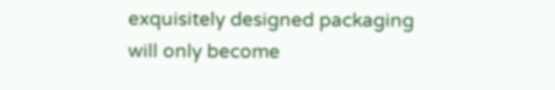exquisitely designed packaging will only become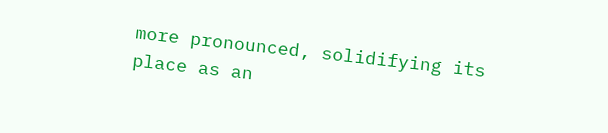more pronounced, solidifying its place as an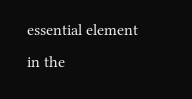essential element in the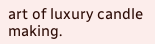art of luxury candle making.